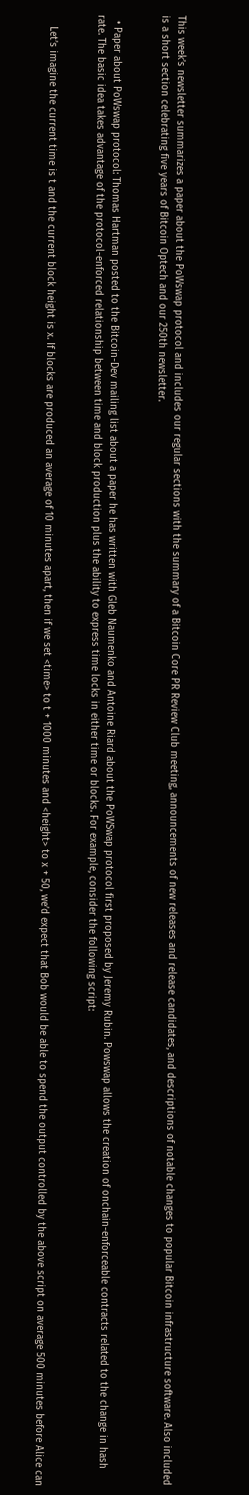This week’s newsletter summarizes a paper about the PoWswap protocol and includes our regular sections with the summary of a Bitcoin Core PR Review Club meeting, announcements of new releases and release candidates, and descriptions of notable changes to popular Bitcoin infrastructure software. Also included is a short section celebrating five years of Bitcoin Optech and our 250th newsletter.


  • Paper about PoWswap protocol: Thomas Hartman posted to the Bitcoin-Dev mailing list about a paper he has written with Gleb Naumenko and Antoine Riard about the PoWSwap protocol first proposed by Jeremy Rubin. Powswap allows the creation of onchain-enforceable contracts related to the change in hash rate. The basic idea takes advantage of the protocol-enforced relationship between time and block production plus the ability to express time locks in either time or blocks. For example, consider the following script:


    Let’s imagine the current time is t and the current block height is x. If blocks are produced an average of 10 minutes apart, then if we set <time> to t + 1000 minutes and <height> to x + 50, we’d expect that Bob would be able to spend the output controlled by the above script on average 500 minutes before Alice can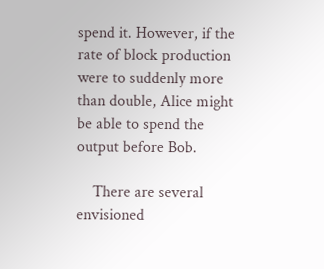spend it. However, if the rate of block production were to suddenly more than double, Alice might be able to spend the output before Bob.

    There are several envisioned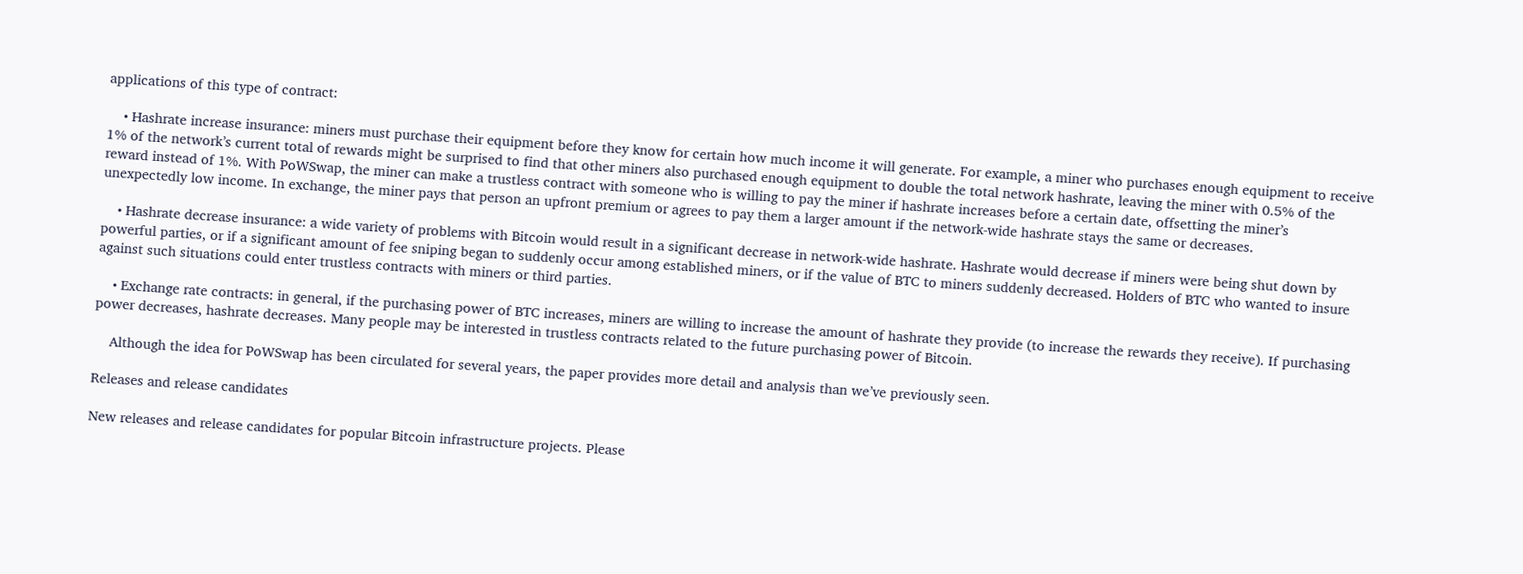applications of this type of contract:

    • Hashrate increase insurance: miners must purchase their equipment before they know for certain how much income it will generate. For example, a miner who purchases enough equipment to receive 1% of the network’s current total of rewards might be surprised to find that other miners also purchased enough equipment to double the total network hashrate, leaving the miner with 0.5% of the reward instead of 1%. With PoWSwap, the miner can make a trustless contract with someone who is willing to pay the miner if hashrate increases before a certain date, offsetting the miner’s unexpectedly low income. In exchange, the miner pays that person an upfront premium or agrees to pay them a larger amount if the network-wide hashrate stays the same or decreases.

    • Hashrate decrease insurance: a wide variety of problems with Bitcoin would result in a significant decrease in network-wide hashrate. Hashrate would decrease if miners were being shut down by powerful parties, or if a significant amount of fee sniping began to suddenly occur among established miners, or if the value of BTC to miners suddenly decreased. Holders of BTC who wanted to insure against such situations could enter trustless contracts with miners or third parties.

    • Exchange rate contracts: in general, if the purchasing power of BTC increases, miners are willing to increase the amount of hashrate they provide (to increase the rewards they receive). If purchasing power decreases, hashrate decreases. Many people may be interested in trustless contracts related to the future purchasing power of Bitcoin.

    Although the idea for PoWSwap has been circulated for several years, the paper provides more detail and analysis than we’ve previously seen.

Releases and release candidates

New releases and release candidates for popular Bitcoin infrastructure projects. Please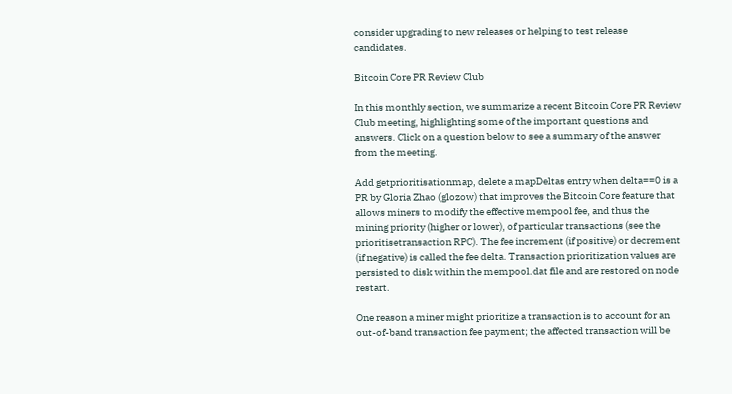consider upgrading to new releases or helping to test release candidates.

Bitcoin Core PR Review Club

In this monthly section, we summarize a recent Bitcoin Core PR Review Club meeting, highlighting some of the important questions and answers. Click on a question below to see a summary of the answer from the meeting.

Add getprioritisationmap, delete a mapDeltas entry when delta==0 is a PR by Gloria Zhao (glozow) that improves the Bitcoin Core feature that allows miners to modify the effective mempool fee, and thus the mining priority (higher or lower), of particular transactions (see the prioritisetransaction RPC). The fee increment (if positive) or decrement (if negative) is called the fee delta. Transaction prioritization values are persisted to disk within the mempool.dat file and are restored on node restart.

One reason a miner might prioritize a transaction is to account for an out-of-band transaction fee payment; the affected transaction will be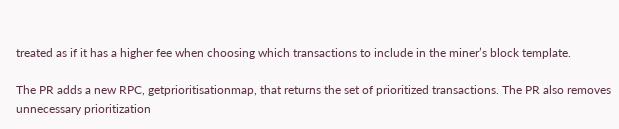treated as if it has a higher fee when choosing which transactions to include in the miner’s block template.

The PR adds a new RPC, getprioritisationmap, that returns the set of prioritized transactions. The PR also removes unnecessary prioritization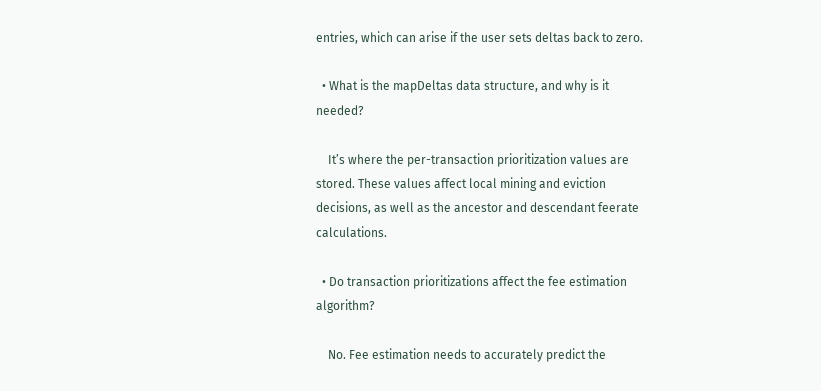entries, which can arise if the user sets deltas back to zero.

  • What is the mapDeltas data structure, and why is it needed?

    It’s where the per-transaction prioritization values are stored. These values affect local mining and eviction decisions, as well as the ancestor and descendant feerate calculations.

  • Do transaction prioritizations affect the fee estimation algorithm?

    No. Fee estimation needs to accurately predict the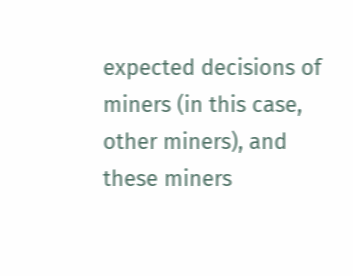expected decisions of miners (in this case, other miners), and these miners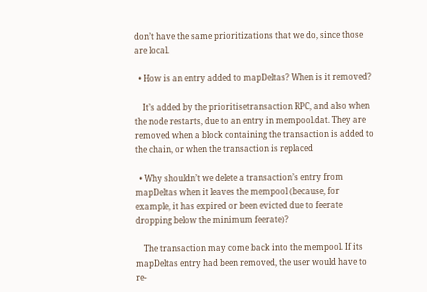don’t have the same prioritizations that we do, since those are local.

  • How is an entry added to mapDeltas? When is it removed?

    It’s added by the prioritisetransaction RPC, and also when the node restarts, due to an entry in mempool.dat. They are removed when a block containing the transaction is added to the chain, or when the transaction is replaced

  • Why shouldn’t we delete a transaction’s entry from mapDeltas when it leaves the mempool (because, for example, it has expired or been evicted due to feerate dropping below the minimum feerate)?

    The transaction may come back into the mempool. If its mapDeltas entry had been removed, the user would have to re-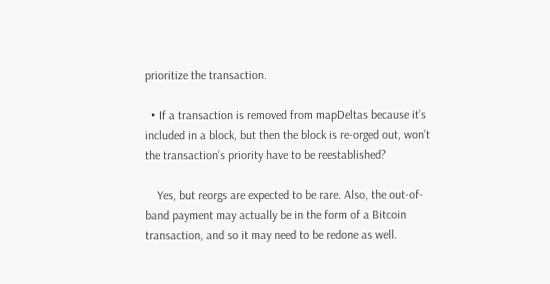prioritize the transaction.

  • If a transaction is removed from mapDeltas because it’s included in a block, but then the block is re-orged out, won’t the transaction’s priority have to be reestablished?

    Yes, but reorgs are expected to be rare. Also, the out-of-band payment may actually be in the form of a Bitcoin transaction, and so it may need to be redone as well.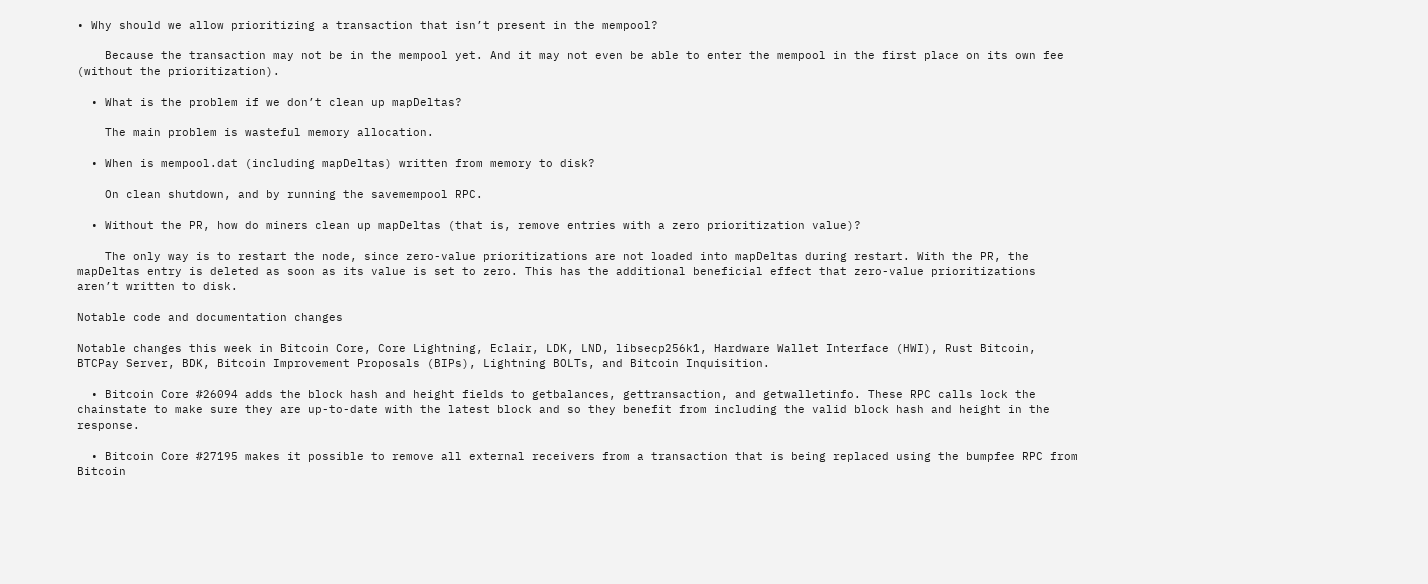• Why should we allow prioritizing a transaction that isn’t present in the mempool?

    Because the transaction may not be in the mempool yet. And it may not even be able to enter the mempool in the first place on its own fee (without the prioritization).

  • What is the problem if we don’t clean up mapDeltas?

    The main problem is wasteful memory allocation.

  • When is mempool.dat (including mapDeltas) written from memory to disk?

    On clean shutdown, and by running the savemempool RPC.

  • Without the PR, how do miners clean up mapDeltas (that is, remove entries with a zero prioritization value)?

    The only way is to restart the node, since zero-value prioritizations are not loaded into mapDeltas during restart. With the PR, the mapDeltas entry is deleted as soon as its value is set to zero. This has the additional beneficial effect that zero-value prioritizations aren’t written to disk.

Notable code and documentation changes

Notable changes this week in Bitcoin Core, Core Lightning, Eclair, LDK, LND, libsecp256k1, Hardware Wallet Interface (HWI), Rust Bitcoin, BTCPay Server, BDK, Bitcoin Improvement Proposals (BIPs), Lightning BOLTs, and Bitcoin Inquisition.

  • Bitcoin Core #26094 adds the block hash and height fields to getbalances, gettransaction, and getwalletinfo. These RPC calls lock the chainstate to make sure they are up-to-date with the latest block and so they benefit from including the valid block hash and height in the response.

  • Bitcoin Core #27195 makes it possible to remove all external receivers from a transaction that is being replaced using the bumpfee RPC from Bitcoin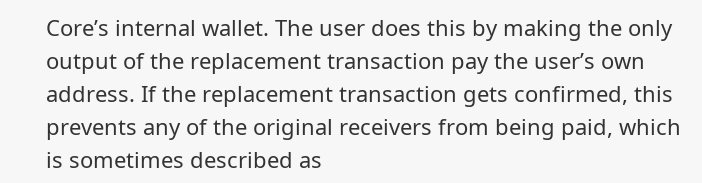Core’s internal wallet. The user does this by making the only output of the replacement transaction pay the user’s own address. If the replacement transaction gets confirmed, this prevents any of the original receivers from being paid, which is sometimes described as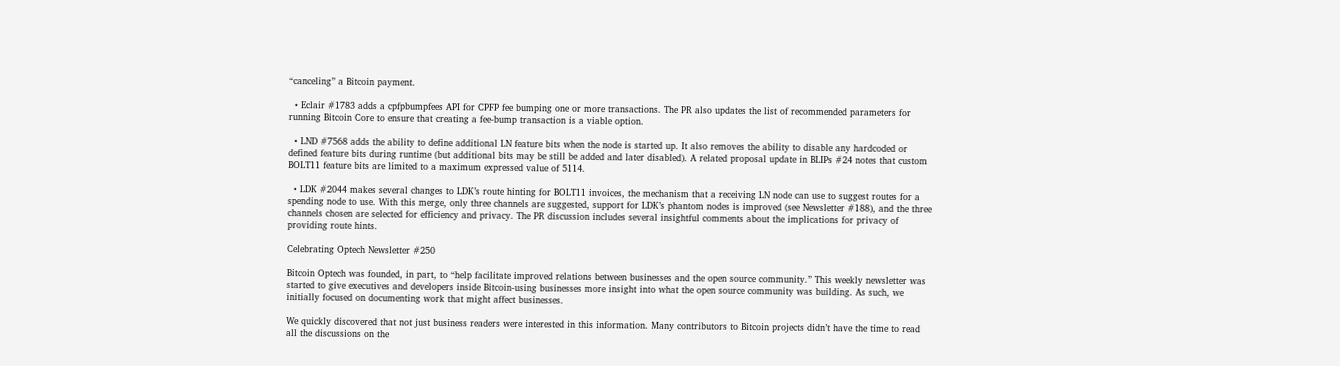“canceling” a Bitcoin payment.

  • Eclair #1783 adds a cpfpbumpfees API for CPFP fee bumping one or more transactions. The PR also updates the list of recommended parameters for running Bitcoin Core to ensure that creating a fee-bump transaction is a viable option.

  • LND #7568 adds the ability to define additional LN feature bits when the node is started up. It also removes the ability to disable any hardcoded or defined feature bits during runtime (but additional bits may be still be added and later disabled). A related proposal update in BLIPs #24 notes that custom BOLT11 feature bits are limited to a maximum expressed value of 5114.

  • LDK #2044 makes several changes to LDK’s route hinting for BOLT11 invoices, the mechanism that a receiving LN node can use to suggest routes for a spending node to use. With this merge, only three channels are suggested, support for LDK’s phantom nodes is improved (see Newsletter #188), and the three channels chosen are selected for efficiency and privacy. The PR discussion includes several insightful comments about the implications for privacy of providing route hints.

Celebrating Optech Newsletter #250

Bitcoin Optech was founded, in part, to “help facilitate improved relations between businesses and the open source community.” This weekly newsletter was started to give executives and developers inside Bitcoin-using businesses more insight into what the open source community was building. As such, we initially focused on documenting work that might affect businesses.

We quickly discovered that not just business readers were interested in this information. Many contributors to Bitcoin projects didn’t have the time to read all the discussions on the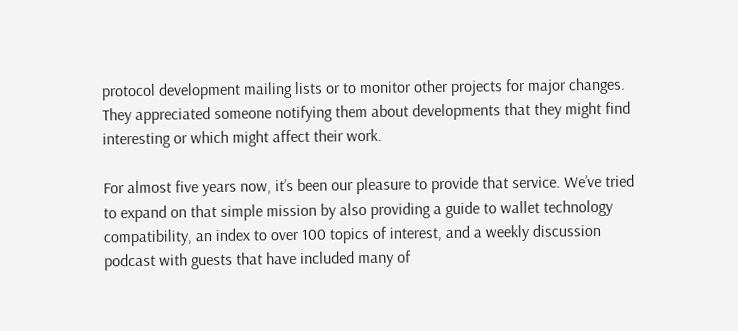protocol development mailing lists or to monitor other projects for major changes. They appreciated someone notifying them about developments that they might find interesting or which might affect their work.

For almost five years now, it’s been our pleasure to provide that service. We’ve tried to expand on that simple mission by also providing a guide to wallet technology compatibility, an index to over 100 topics of interest, and a weekly discussion podcast with guests that have included many of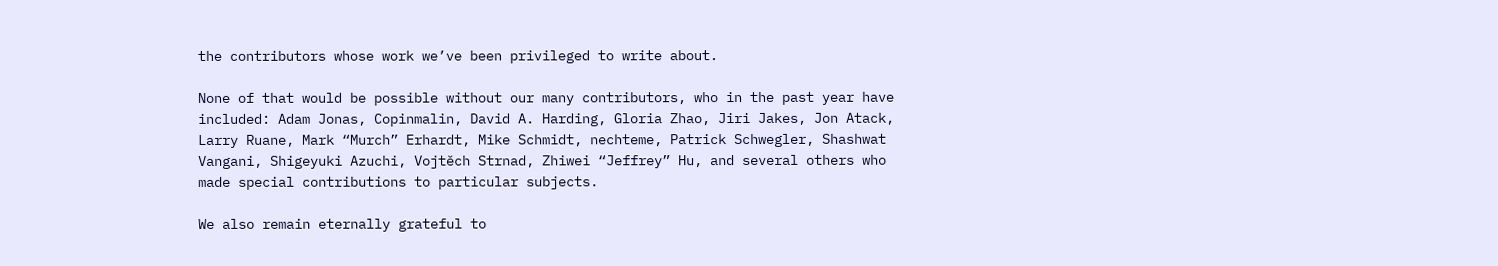the contributors whose work we’ve been privileged to write about.

None of that would be possible without our many contributors, who in the past year have included: Adam Jonas, Copinmalin, David A. Harding, Gloria Zhao, Jiri Jakes, Jon Atack, Larry Ruane, Mark “Murch” Erhardt, Mike Schmidt, nechteme, Patrick Schwegler, Shashwat Vangani, Shigeyuki Azuchi, Vojtěch Strnad, Zhiwei “Jeffrey” Hu, and several others who made special contributions to particular subjects.

We also remain eternally grateful to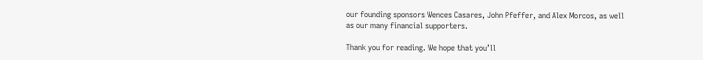our founding sponsors Wences Casares, John Pfeffer, and Alex Morcos, as well as our many financial supporters.

Thank you for reading. We hope that you’ll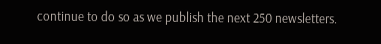continue to do so as we publish the next 250 newsletters.